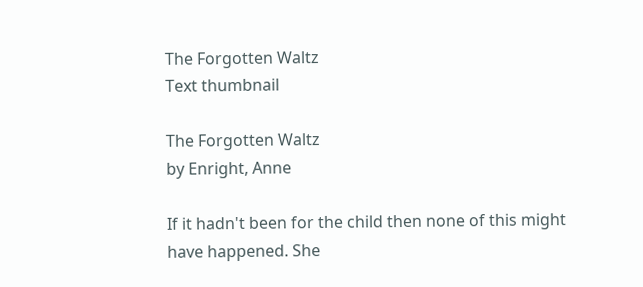The Forgotten Waltz
Text thumbnail

The Forgotten Waltz
by Enright, Anne

If it hadn't been for the child then none of this might have happened. She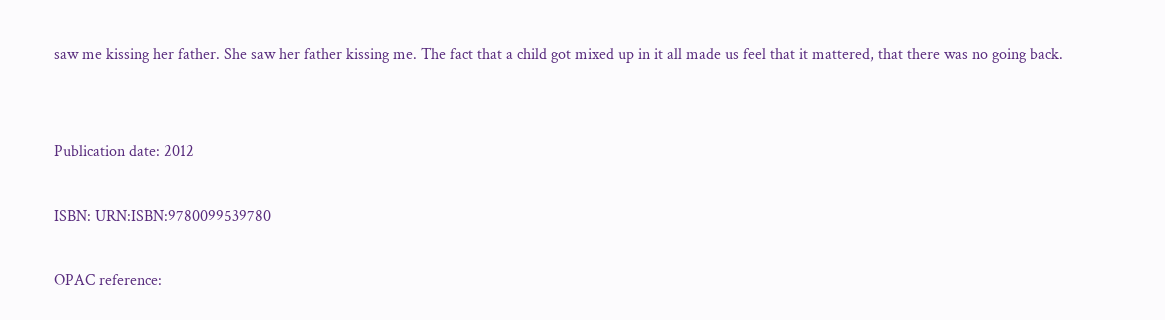saw me kissing her father. She saw her father kissing me. The fact that a child got mixed up in it all made us feel that it mattered, that there was no going back.


Publication date: 2012

ISBN: URN:ISBN:9780099539780

OPAC reference: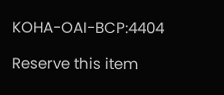KOHA-OAI-BCP:4404

Reserve this item